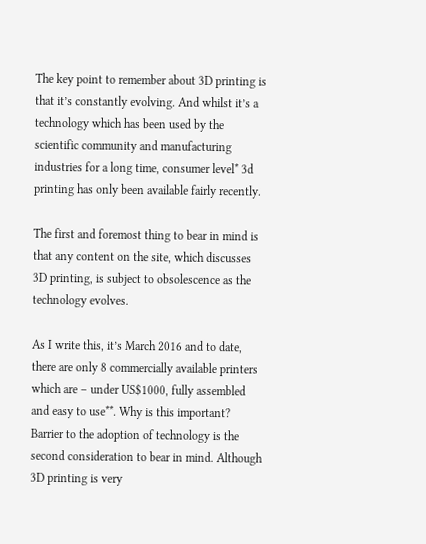The key point to remember about 3D printing is that it’s constantly evolving. And whilst it’s a technology which has been used by the scientific community and manufacturing industries for a long time, consumer level* 3d printing has only been available fairly recently.

The first and foremost thing to bear in mind is that any content on the site, which discusses 3D printing, is subject to obsolescence as the technology evolves.

As I write this, it’s March 2016 and to date, there are only 8 commercially available printers which are – under US$1000, fully assembled and easy to use**. Why is this important? Barrier to the adoption of technology is the second consideration to bear in mind. Although 3D printing is very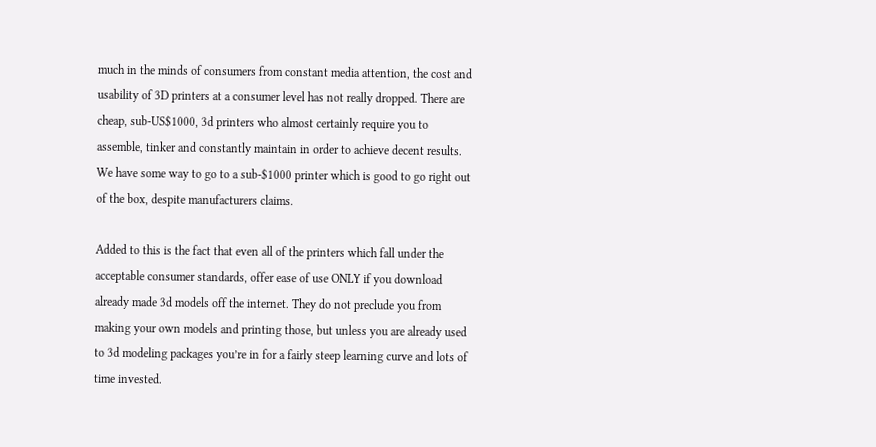much in the minds of consumers from constant media attention, the cost and usability of 3D printers at a consumer level has not really dropped. There are cheap, sub-US$1000, 3d printers who almost certainly require you to assemble, tinker and constantly maintain in order to achieve decent results. We have some way to go to a sub-$1000 printer which is good to go right out of the box, despite manufacturers claims.

Added to this is the fact that even all of the printers which fall under the acceptable consumer standards, offer ease of use ONLY if you download already made 3d models off the internet. They do not preclude you from making your own models and printing those, but unless you are already used to 3d modeling packages you’re in for a fairly steep learning curve and lots of time invested.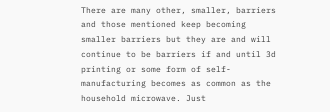There are many other, smaller, barriers and those mentioned keep becoming smaller barriers but they are and will continue to be barriers if and until 3d printing or some form of self-manufacturing becomes as common as the household microwave. Just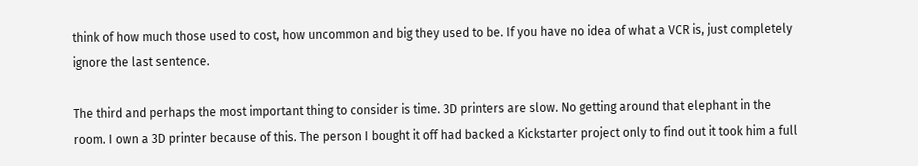think of how much those used to cost, how uncommon and big they used to be. If you have no idea of what a VCR is, just completely ignore the last sentence.

The third and perhaps the most important thing to consider is time. 3D printers are slow. No getting around that elephant in the room. I own a 3D printer because of this. The person I bought it off had backed a Kickstarter project only to find out it took him a full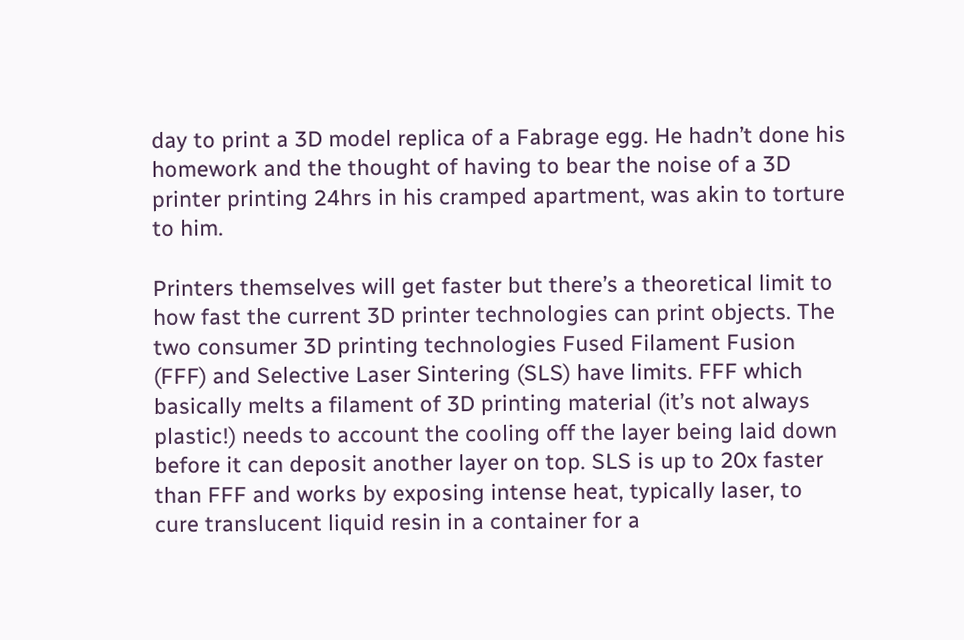day to print a 3D model replica of a Fabrage egg. He hadn’t done his homework and the thought of having to bear the noise of a 3D printer printing 24hrs in his cramped apartment, was akin to torture to him.

Printers themselves will get faster but there’s a theoretical limit to how fast the current 3D printer technologies can print objects. The two consumer 3D printing technologies Fused Filament Fusion (FFF) and Selective Laser Sintering (SLS) have limits. FFF which basically melts a filament of 3D printing material (it’s not always plastic!) needs to account the cooling off the layer being laid down before it can deposit another layer on top. SLS is up to 20x faster than FFF and works by exposing intense heat, typically laser, to cure translucent liquid resin in a container for a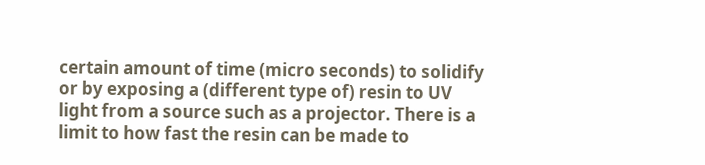certain amount of time (micro seconds) to solidify or by exposing a (different type of) resin to UV light from a source such as a projector. There is a limit to how fast the resin can be made to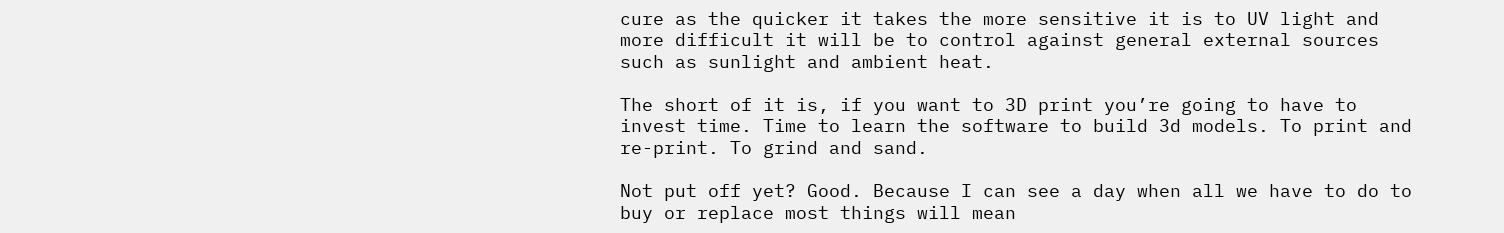cure as the quicker it takes the more sensitive it is to UV light and more difficult it will be to control against general external sources such as sunlight and ambient heat.

The short of it is, if you want to 3D print you’re going to have to invest time. Time to learn the software to build 3d models. To print and re-print. To grind and sand.

Not put off yet? Good. Because I can see a day when all we have to do to buy or replace most things will mean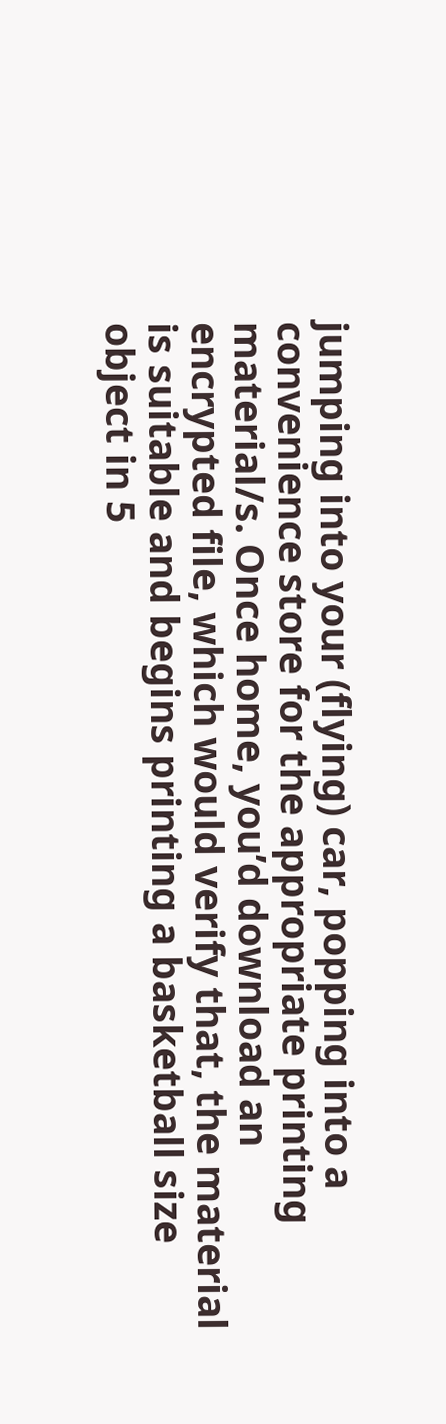jumping into your (flying) car, popping into a convenience store for the appropriate printing material/s. Once home, you’d download an encrypted file, which would verify that, the material is suitable and begins printing a basketball size object in 5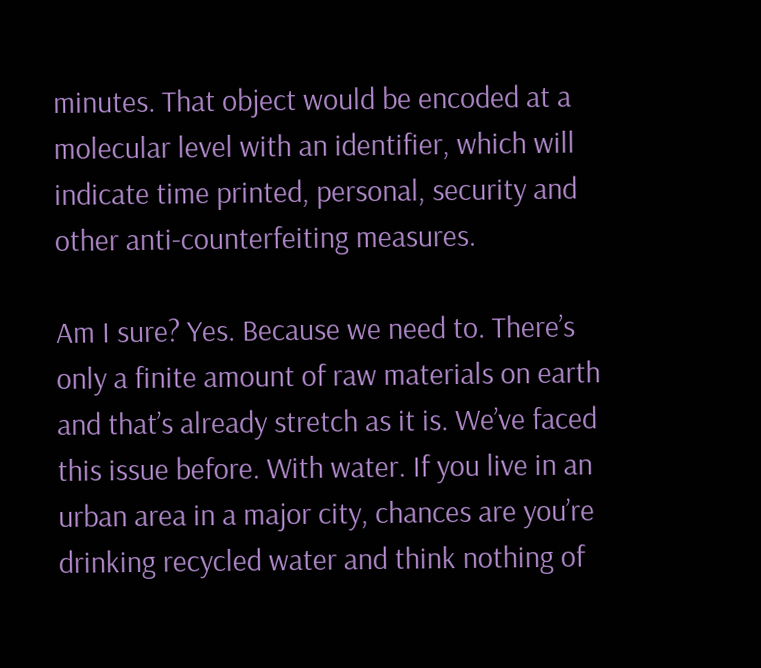minutes. That object would be encoded at a molecular level with an identifier, which will indicate time printed, personal, security and other anti-counterfeiting measures.

Am I sure? Yes. Because we need to. There’s only a finite amount of raw materials on earth and that’s already stretch as it is. We’ve faced this issue before. With water. If you live in an urban area in a major city, chances are you’re drinking recycled water and think nothing of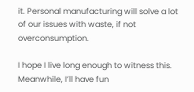it. Personal manufacturing will solve a lot of our issues with waste, if not overconsumption.

I hope I live long enough to witness this. Meanwhile, I’ll have fun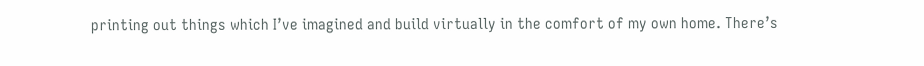printing out things which I’ve imagined and build virtually in the comfort of my own home. There’s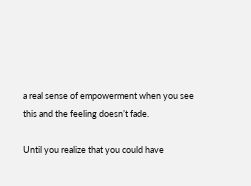a real sense of empowerment when you see this and the feeling doesn’t fade.

Until you realize that you could have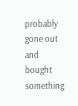probably gone out and bought something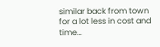similar back from town for a lot less in cost and time…